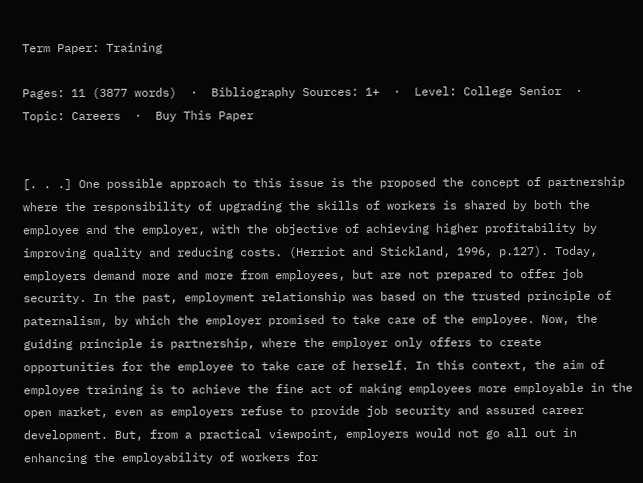Term Paper: Training

Pages: 11 (3877 words)  ·  Bibliography Sources: 1+  ·  Level: College Senior  ·  Topic: Careers  ·  Buy This Paper


[. . .] One possible approach to this issue is the proposed the concept of partnership where the responsibility of upgrading the skills of workers is shared by both the employee and the employer, with the objective of achieving higher profitability by improving quality and reducing costs. (Herriot and Stickland, 1996, p.127). Today, employers demand more and more from employees, but are not prepared to offer job security. In the past, employment relationship was based on the trusted principle of paternalism, by which the employer promised to take care of the employee. Now, the guiding principle is partnership, where the employer only offers to create opportunities for the employee to take care of herself. In this context, the aim of employee training is to achieve the fine act of making employees more employable in the open market, even as employers refuse to provide job security and assured career development. But, from a practical viewpoint, employers would not go all out in enhancing the employability of workers for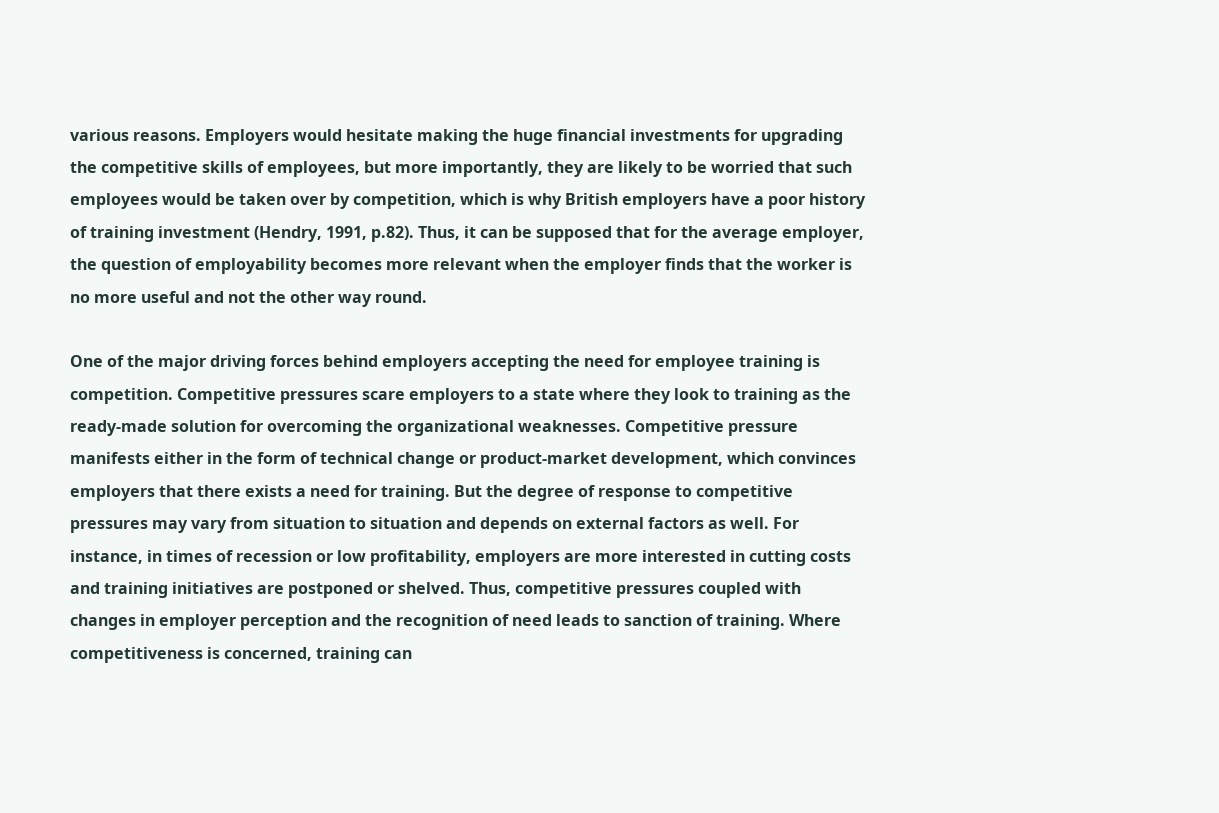various reasons. Employers would hesitate making the huge financial investments for upgrading the competitive skills of employees, but more importantly, they are likely to be worried that such employees would be taken over by competition, which is why British employers have a poor history of training investment (Hendry, 1991, p.82). Thus, it can be supposed that for the average employer, the question of employability becomes more relevant when the employer finds that the worker is no more useful and not the other way round.

One of the major driving forces behind employers accepting the need for employee training is competition. Competitive pressures scare employers to a state where they look to training as the ready-made solution for overcoming the organizational weaknesses. Competitive pressure manifests either in the form of technical change or product-market development, which convinces employers that there exists a need for training. But the degree of response to competitive pressures may vary from situation to situation and depends on external factors as well. For instance, in times of recession or low profitability, employers are more interested in cutting costs and training initiatives are postponed or shelved. Thus, competitive pressures coupled with changes in employer perception and the recognition of need leads to sanction of training. Where competitiveness is concerned, training can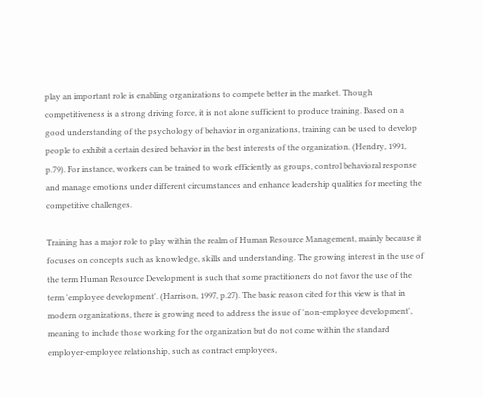play an important role is enabling organizations to compete better in the market. Though competitiveness is a strong driving force, it is not alone sufficient to produce training. Based on a good understanding of the psychology of behavior in organizations, training can be used to develop people to exhibit a certain desired behavior in the best interests of the organization. (Hendry, 1991, p.79). For instance, workers can be trained to work efficiently as groups, control behavioral response and manage emotions under different circumstances and enhance leadership qualities for meeting the competitive challenges.

Training has a major role to play within the realm of Human Resource Management, mainly because it focuses on concepts such as knowledge, skills and understanding. The growing interest in the use of the term Human Resource Development is such that some practitioners do not favor the use of the term 'employee development'. (Harrison, 1997, p.27). The basic reason cited for this view is that in modern organizations, there is growing need to address the issue of 'non-employee development', meaning to include those working for the organization but do not come within the standard employer-employee relationship, such as contract employees,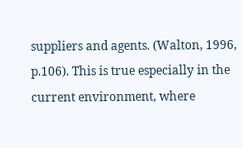suppliers and agents. (Walton, 1996, p.106). This is true especially in the current environment, where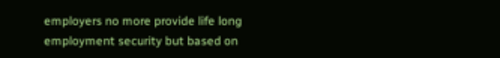employers no more provide life long employment security but based on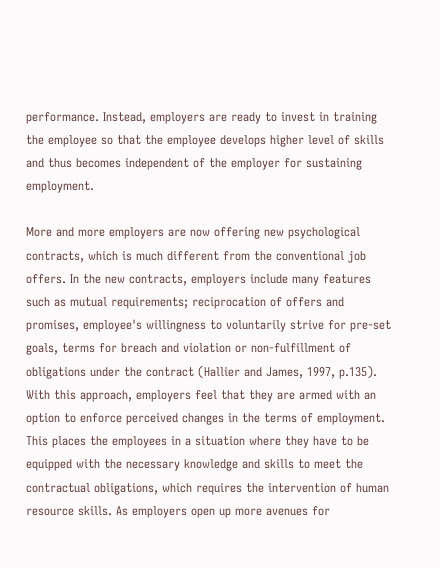performance. Instead, employers are ready to invest in training the employee so that the employee develops higher level of skills and thus becomes independent of the employer for sustaining employment.

More and more employers are now offering new psychological contracts, which is much different from the conventional job offers. In the new contracts, employers include many features such as mutual requirements; reciprocation of offers and promises, employee's willingness to voluntarily strive for pre-set goals, terms for breach and violation or non-fulfillment of obligations under the contract (Hallier and James, 1997, p.135). With this approach, employers feel that they are armed with an option to enforce perceived changes in the terms of employment. This places the employees in a situation where they have to be equipped with the necessary knowledge and skills to meet the contractual obligations, which requires the intervention of human resource skills. As employers open up more avenues for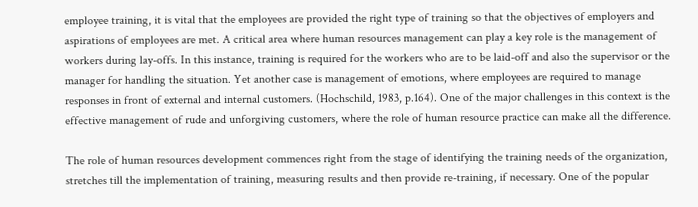employee training, it is vital that the employees are provided the right type of training so that the objectives of employers and aspirations of employees are met. A critical area where human resources management can play a key role is the management of workers during lay-offs. In this instance, training is required for the workers who are to be laid-off and also the supervisor or the manager for handling the situation. Yet another case is management of emotions, where employees are required to manage responses in front of external and internal customers. (Hochschild, 1983, p.164). One of the major challenges in this context is the effective management of rude and unforgiving customers, where the role of human resource practice can make all the difference.

The role of human resources development commences right from the stage of identifying the training needs of the organization, stretches till the implementation of training, measuring results and then provide re-training, if necessary. One of the popular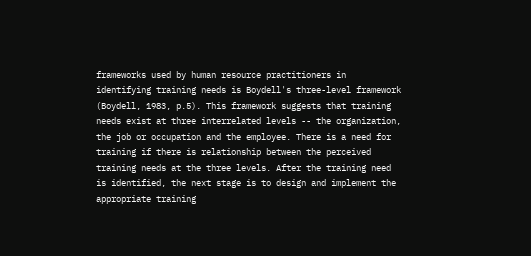frameworks used by human resource practitioners in identifying training needs is Boydell's three-level framework (Boydell, 1983, p.5). This framework suggests that training needs exist at three interrelated levels -- the organization, the job or occupation and the employee. There is a need for training if there is relationship between the perceived training needs at the three levels. After the training need is identified, the next stage is to design and implement the appropriate training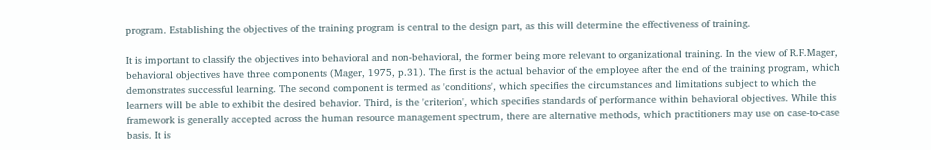program. Establishing the objectives of the training program is central to the design part, as this will determine the effectiveness of training.

It is important to classify the objectives into behavioral and non-behavioral, the former being more relevant to organizational training. In the view of R.F.Mager, behavioral objectives have three components (Mager, 1975, p.31). The first is the actual behavior of the employee after the end of the training program, which demonstrates successful learning. The second component is termed as 'conditions', which specifies the circumstances and limitations subject to which the learners will be able to exhibit the desired behavior. Third, is the 'criterion', which specifies standards of performance within behavioral objectives. While this framework is generally accepted across the human resource management spectrum, there are alternative methods, which practitioners may use on case-to-case basis. It is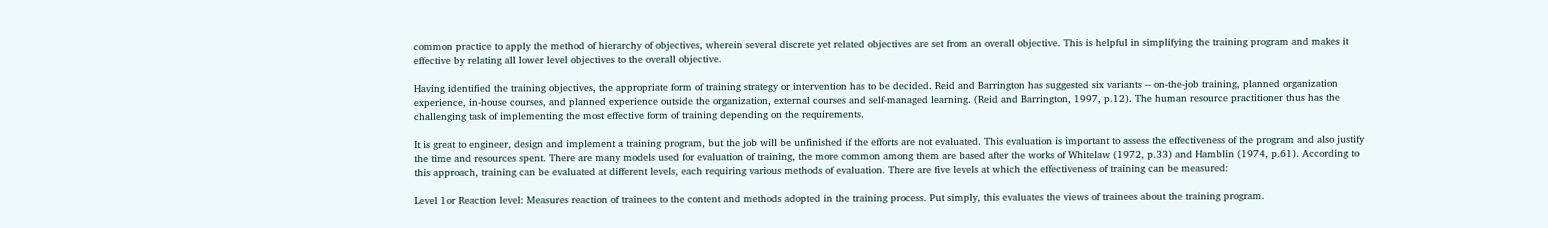common practice to apply the method of hierarchy of objectives, wherein several discrete yet related objectives are set from an overall objective. This is helpful in simplifying the training program and makes it effective by relating all lower level objectives to the overall objective.

Having identified the training objectives, the appropriate form of training strategy or intervention has to be decided. Reid and Barrington has suggested six variants -- on-the-job training, planned organization experience, in-house courses, and planned experience outside the organization, external courses and self-managed learning. (Reid and Barrington, 1997, p.12). The human resource practitioner thus has the challenging task of implementing the most effective form of training depending on the requirements.

It is great to engineer, design and implement a training program, but the job will be unfinished if the efforts are not evaluated. This evaluation is important to assess the effectiveness of the program and also justify the time and resources spent. There are many models used for evaluation of training, the more common among them are based after the works of Whitelaw (1972, p.33) and Hamblin (1974, p.61). According to this approach, training can be evaluated at different levels, each requiring various methods of evaluation. There are five levels at which the effectiveness of training can be measured:

Level 1or Reaction level: Measures reaction of trainees to the content and methods adopted in the training process. Put simply, this evaluates the views of trainees about the training program.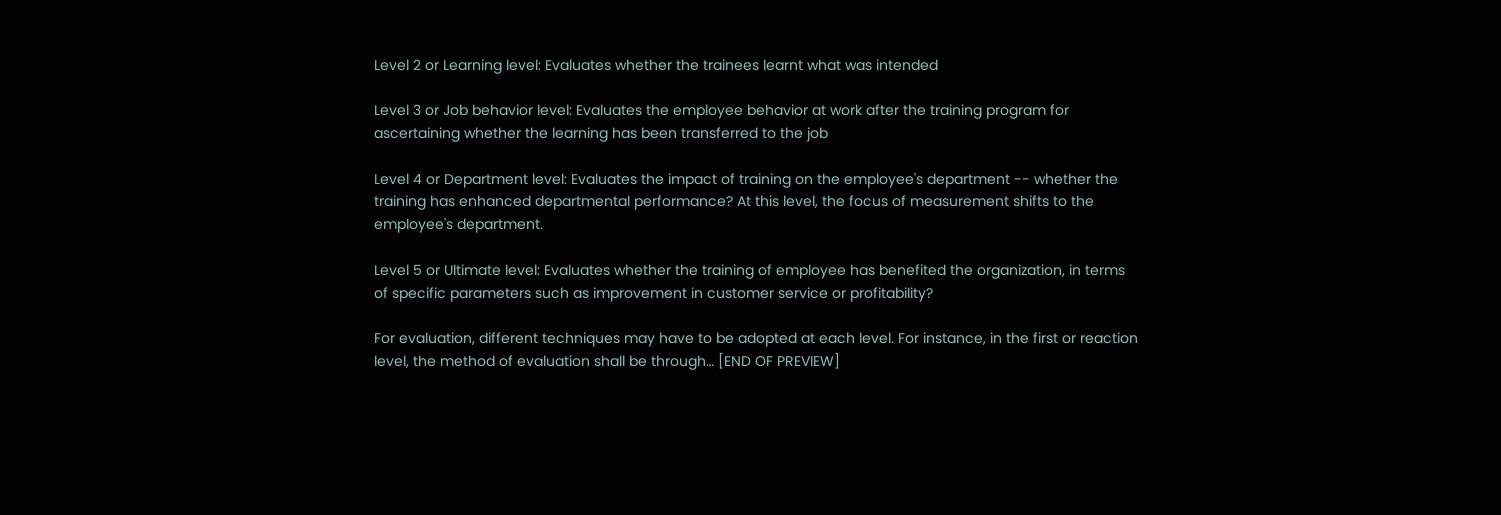Level 2 or Learning level: Evaluates whether the trainees learnt what was intended

Level 3 or Job behavior level: Evaluates the employee behavior at work after the training program for ascertaining whether the learning has been transferred to the job

Level 4 or Department level: Evaluates the impact of training on the employee's department -- whether the training has enhanced departmental performance? At this level, the focus of measurement shifts to the employee's department.

Level 5 or Ultimate level: Evaluates whether the training of employee has benefited the organization, in terms of specific parameters such as improvement in customer service or profitability?

For evaluation, different techniques may have to be adopted at each level. For instance, in the first or reaction level, the method of evaluation shall be through… [END OF PREVIEW]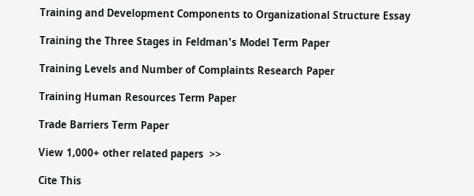Training and Development Components to Organizational Structure Essay

Training the Three Stages in Feldman's Model Term Paper

Training Levels and Number of Complaints Research Paper

Training Human Resources Term Paper

Trade Barriers Term Paper

View 1,000+ other related papers  >>

Cite This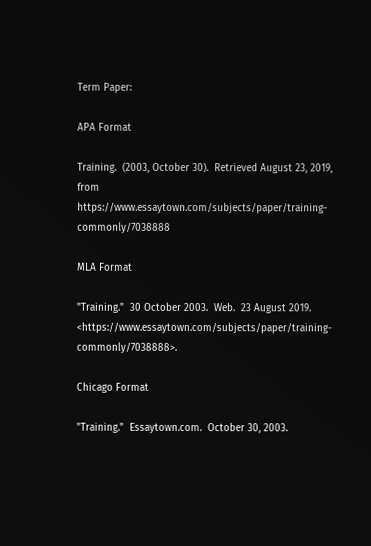Term Paper:

APA Format

Training.  (2003, October 30).  Retrieved August 23, 2019, from https://www.essaytown.com/subjects/paper/training-commonly/7038888

MLA Format

"Training."  30 October 2003.  Web.  23 August 2019. <https://www.essaytown.com/subjects/paper/training-commonly/7038888>.

Chicago Format

"Training."  Essaytown.com.  October 30, 2003.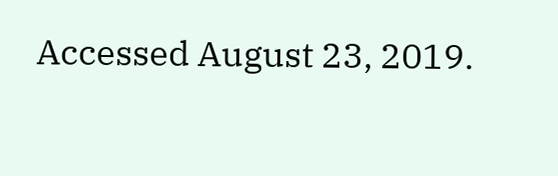Accessed August 23, 2019.